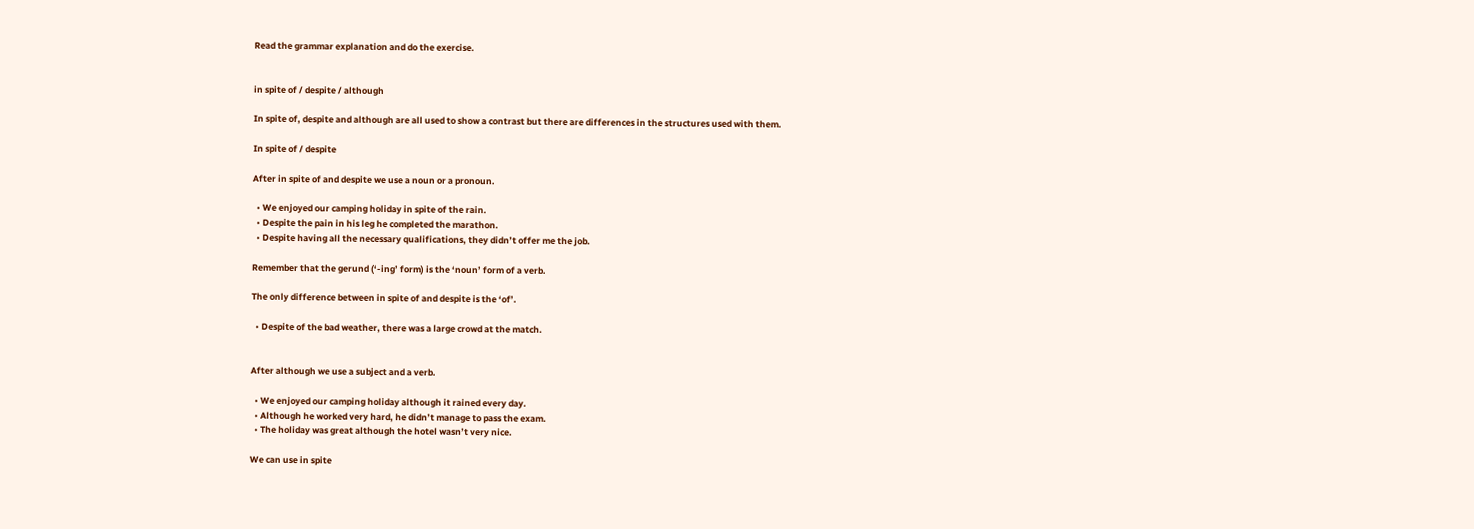Read the grammar explanation and do the exercise.


in spite of / despite / although

In spite of, despite and although are all used to show a contrast but there are differences in the structures used with them.

In spite of / despite

After in spite of and despite we use a noun or a pronoun.

  • We enjoyed our camping holiday in spite of the rain.
  • Despite the pain in his leg he completed the marathon.
  • Despite having all the necessary qualifications, they didn’t offer me the job.

Remember that the gerund (‘-ing’ form) is the ‘noun’ form of a verb.

The only difference between in spite of and despite is the ‘of’.

  • Despite of the bad weather, there was a large crowd at the match.


After although we use a subject and a verb.

  • We enjoyed our camping holiday although it rained every day.
  • Although he worked very hard, he didn’t manage to pass the exam.
  • The holiday was great although the hotel wasn’t very nice.

We can use in spite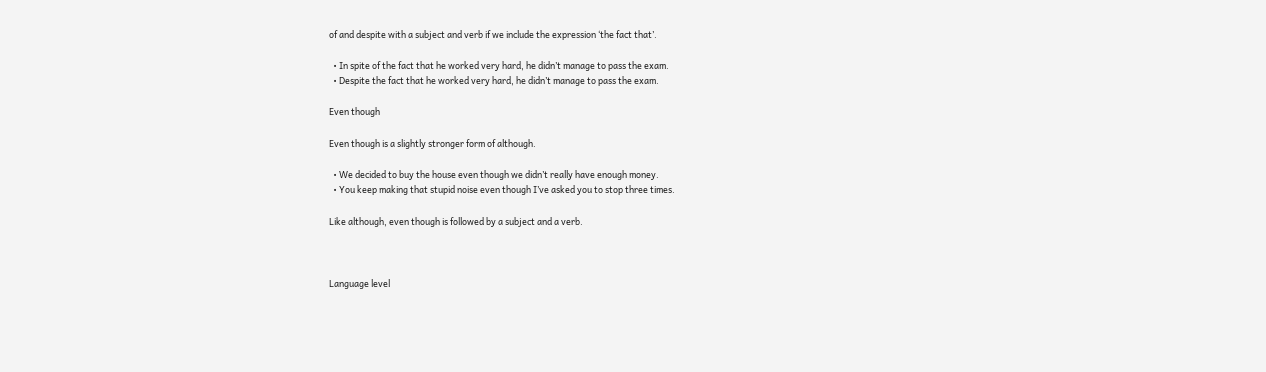of and despite with a subject and verb if we include the expression ‘the fact that’.

  • In spite of the fact that he worked very hard, he didn’t manage to pass the exam.
  • Despite the fact that he worked very hard, he didn’t manage to pass the exam.

Even though

Even though is a slightly stronger form of although.

  • We decided to buy the house even though we didn’t really have enough money.
  • You keep making that stupid noise even though I’ve asked you to stop three times.

Like although, even though is followed by a subject and a verb.



Language level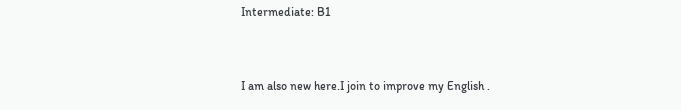Intermediate: B1


I am also new here.I join to improve my English .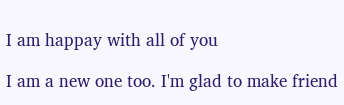I am happay with all of you

I am a new one too. I'm glad to make friend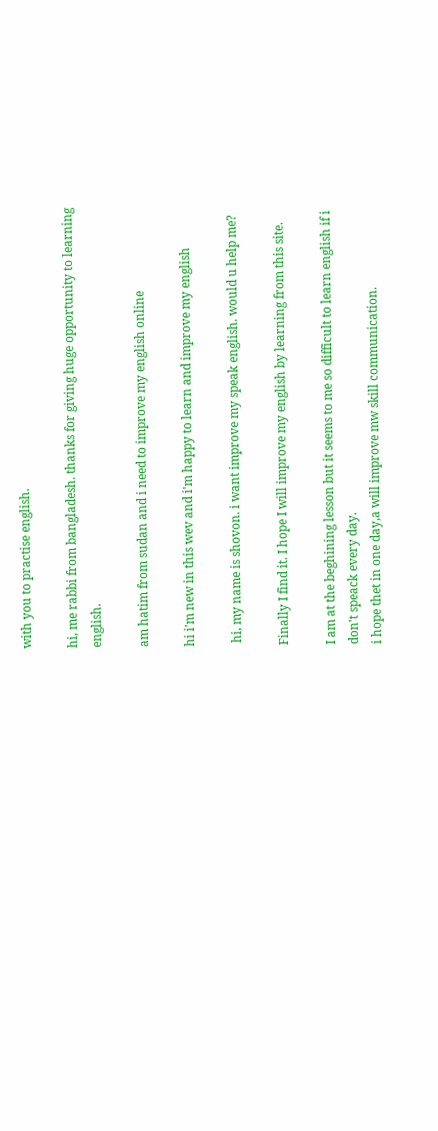with you to practise english.

hi, me rabbi from bangladesh. thanks for giving huge opportunity to learning english.

am hatim from sudan and i need to improve my english online

hi i'm new in this wev and i'm happy to learn and improve my english

 hi, my name is shovon. i want improve my speak english. would u help me?

Finally I find it. I hope I will improve my english by learning from this site.

I am at the beghining lesson but it seems to me so difficult to learn english if i don't speack every day.
i hope thet in one day,a will improve mw skill communication.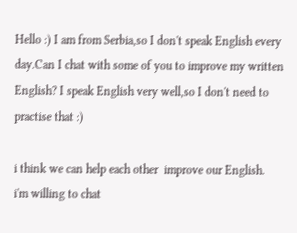Hello :) I am from Serbia,so I don't speak English every day.Can I chat with some of you to improve my written English? I speak English very well,so I don't need to practise that :)

i think we can help each other  improve our English.
i'm willing to chat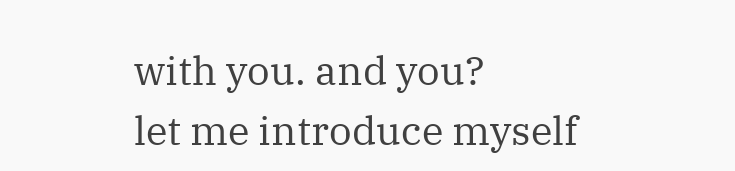with you. and you?
let me introduce myself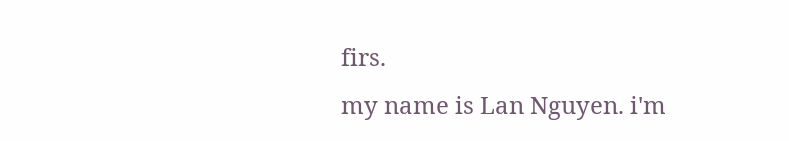firs.
my name is Lan Nguyen. i'm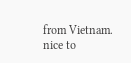from Vietnam.
nice to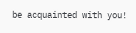be acquainted with you!